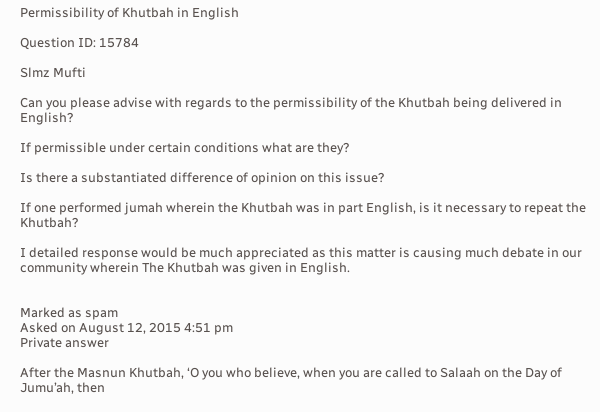Permissibility of Khutbah in English

Question ID: 15784

Slmz Mufti

Can you please advise with regards to the permissibility of the Khutbah being delivered in English?

If permissible under certain conditions what are they?

Is there a substantiated difference of opinion on this issue?

If one performed jumah wherein the Khutbah was in part English, is it necessary to repeat the Khutbah?

I detailed response would be much appreciated as this matter is causing much debate in our community wherein The Khutbah was given in English.


Marked as spam
Asked on August 12, 2015 4:51 pm
Private answer

After the Masnun Khutbah, ‘O you who believe, when you are called to Salaah on the Day of Jumu’ah, then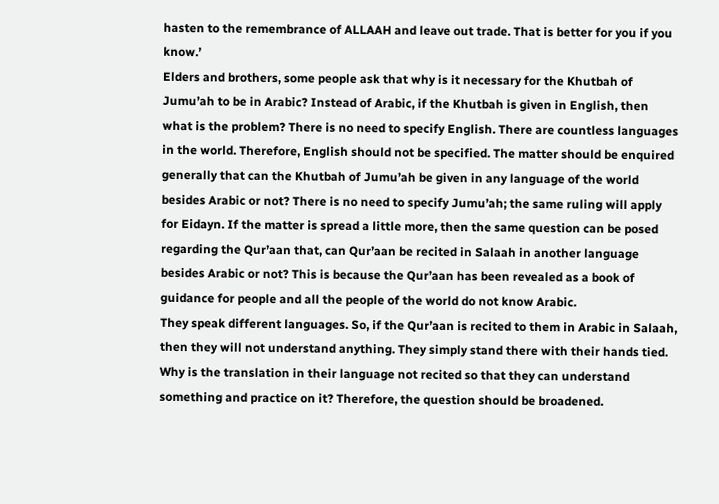hasten to the remembrance of ALLAAH and leave out trade. That is better for you if you know.’
Elders and brothers, some people ask that why is it necessary for the Khutbah of Jumu’ah to be in Arabic? Instead of Arabic, if the Khutbah is given in English, then what is the problem? There is no need to specify English. There are countless languages in the world. Therefore, English should not be specified. The matter should be enquired generally that can the Khutbah of Jumu’ah be given in any language of the world besides Arabic or not? There is no need to specify Jumu’ah; the same ruling will apply for Eidayn. If the matter is spread a little more, then the same question can be posed regarding the Qur’aan that, can Qur’aan be recited in Salaah in another language besides Arabic or not? This is because the Qur’aan has been revealed as a book of guidance for people and all the people of the world do not know Arabic.
They speak different languages. So, if the Qur’aan is recited to them in Arabic in Salaah, then they will not understand anything. They simply stand there with their hands tied. Why is the translation in their language not recited so that they can understand something and practice on it? Therefore, the question should be broadened.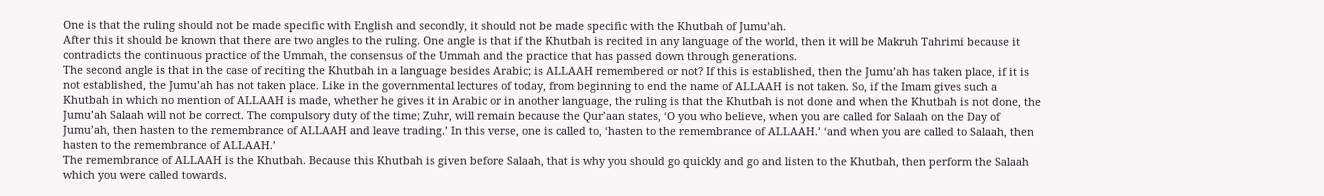One is that the ruling should not be made specific with English and secondly, it should not be made specific with the Khutbah of Jumu’ah.
After this it should be known that there are two angles to the ruling. One angle is that if the Khutbah is recited in any language of the world, then it will be Makruh Tahrimi because it contradicts the continuous practice of the Ummah, the consensus of the Ummah and the practice that has passed down through generations.
The second angle is that in the case of reciting the Khutbah in a language besides Arabic; is ALLAAH remembered or not? If this is established, then the Jumu’ah has taken place, if it is not established, the Jumu’ah has not taken place. Like in the governmental lectures of today, from beginning to end the name of ALLAAH is not taken. So, if the Imam gives such a Khutbah in which no mention of ALLAAH is made, whether he gives it in Arabic or in another language, the ruling is that the Khutbah is not done and when the Khutbah is not done, the Jumu’ah Salaah will not be correct. The compulsory duty of the time; Zuhr, will remain because the Qur’aan states, ‘O you who believe, when you are called for Salaah on the Day of Jumu’ah, then hasten to the remembrance of ALLAAH and leave trading.’ In this verse, one is called to, ‘hasten to the remembrance of ALLAAH.’ ‘and when you are called to Salaah, then hasten to the remembrance of ALLAAH.’
The remembrance of ALLAAH is the Khutbah. Because this Khutbah is given before Salaah, that is why you should go quickly and go and listen to the Khutbah, then perform the Salaah which you were called towards.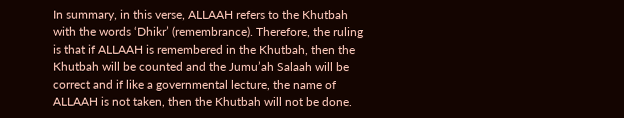In summary, in this verse, ALLAAH refers to the Khutbah with the words ‘Dhikr’ (remembrance). Therefore, the ruling is that if ALLAAH is remembered in the Khutbah, then the Khutbah will be counted and the Jumu’ah Salaah will be correct and if like a governmental lecture, the name of ALLAAH is not taken, then the Khutbah will not be done.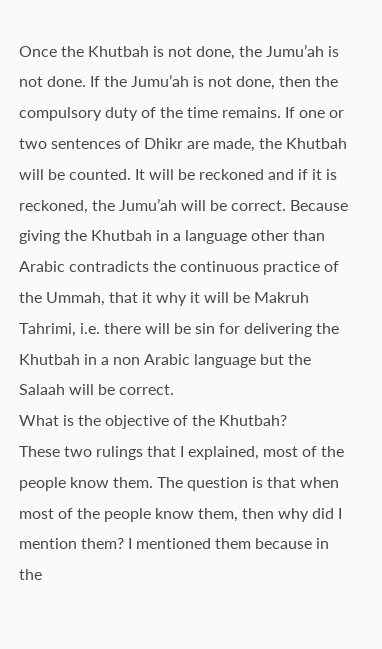Once the Khutbah is not done, the Jumu’ah is not done. If the Jumu’ah is not done, then the compulsory duty of the time remains. If one or two sentences of Dhikr are made, the Khutbah will be counted. It will be reckoned and if it is reckoned, the Jumu’ah will be correct. Because giving the Khutbah in a language other than Arabic contradicts the continuous practice of the Ummah, that it why it will be Makruh Tahrimi, i.e. there will be sin for delivering the Khutbah in a non Arabic language but the Salaah will be correct.
What is the objective of the Khutbah?
These two rulings that I explained, most of the people know them. The question is that when most of the people know them, then why did I mention them? I mentioned them because in the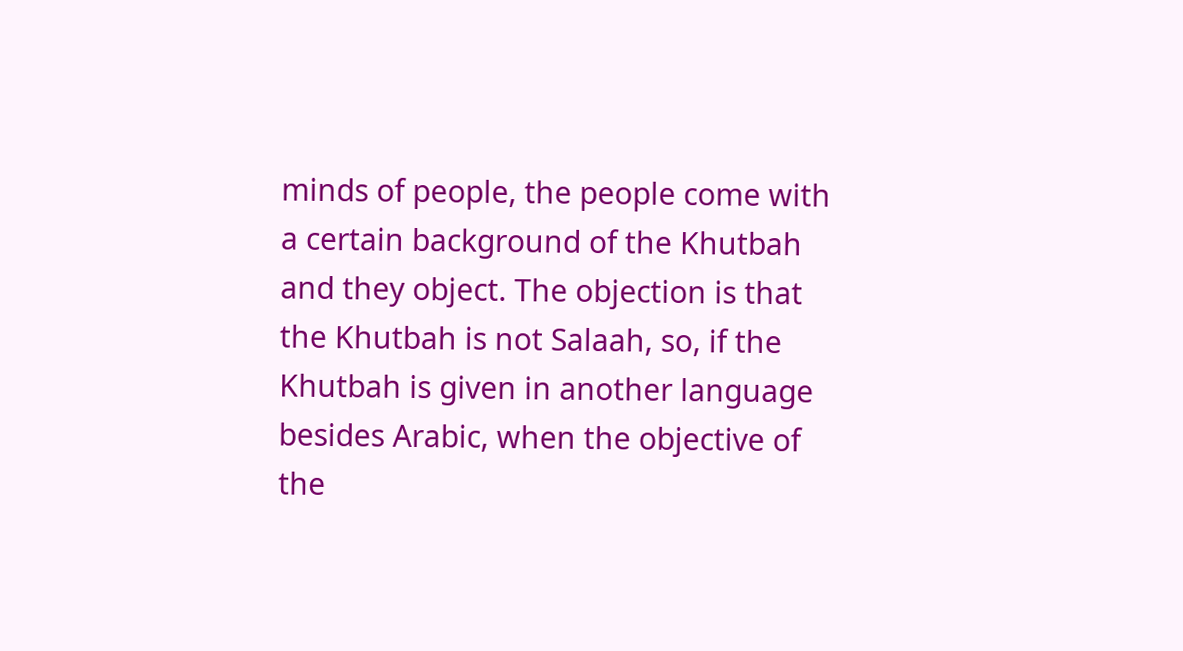minds of people, the people come with a certain background of the Khutbah and they object. The objection is that the Khutbah is not Salaah, so, if the Khutbah is given in another language besides Arabic, when the objective of the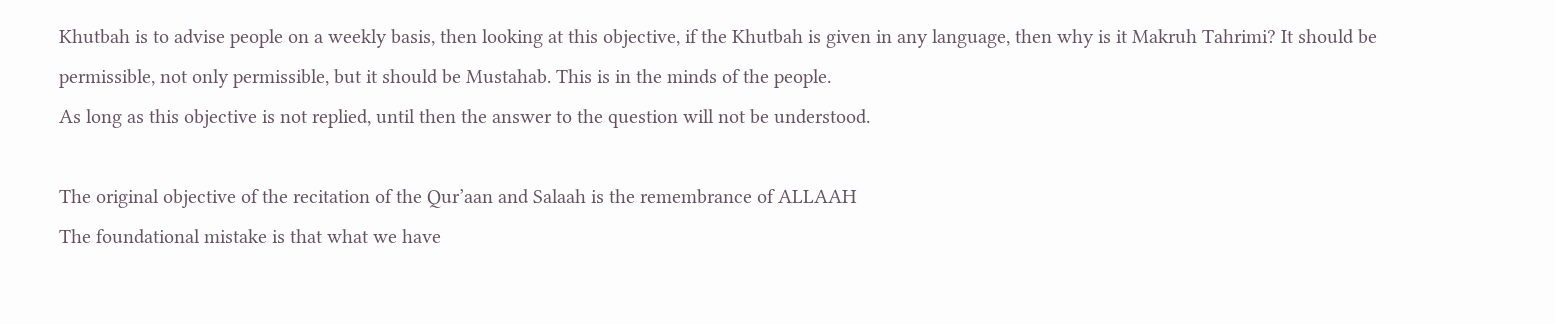Khutbah is to advise people on a weekly basis, then looking at this objective, if the Khutbah is given in any language, then why is it Makruh Tahrimi? It should be permissible, not only permissible, but it should be Mustahab. This is in the minds of the people.
As long as this objective is not replied, until then the answer to the question will not be understood.

The original objective of the recitation of the Qur’aan and Salaah is the remembrance of ALLAAH
The foundational mistake is that what we have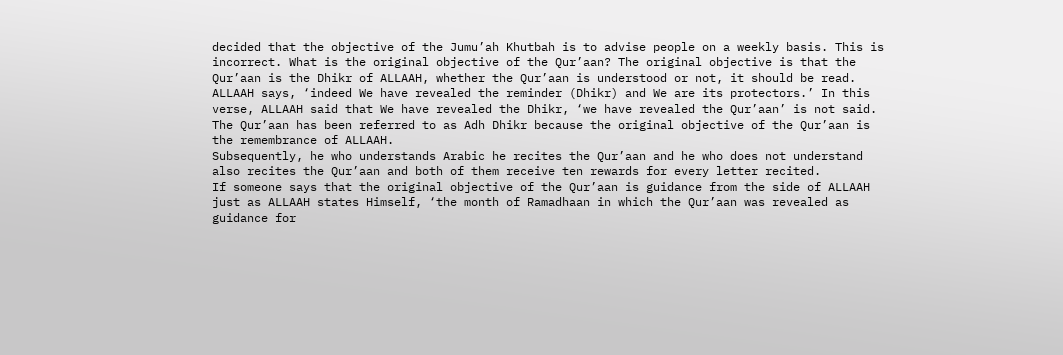decided that the objective of the Jumu’ah Khutbah is to advise people on a weekly basis. This is incorrect. What is the original objective of the Qur’aan? The original objective is that the Qur’aan is the Dhikr of ALLAAH, whether the Qur’aan is understood or not, it should be read. ALLAAH says, ‘indeed We have revealed the reminder (Dhikr) and We are its protectors.’ In this verse, ALLAAH said that We have revealed the Dhikr, ‘we have revealed the Qur’aan’ is not said. The Qur’aan has been referred to as Adh Dhikr because the original objective of the Qur’aan is the remembrance of ALLAAH.
Subsequently, he who understands Arabic he recites the Qur’aan and he who does not understand also recites the Qur’aan and both of them receive ten rewards for every letter recited.
If someone says that the original objective of the Qur’aan is guidance from the side of ALLAAH just as ALLAAH states Himself, ‘the month of Ramadhaan in which the Qur’aan was revealed as guidance for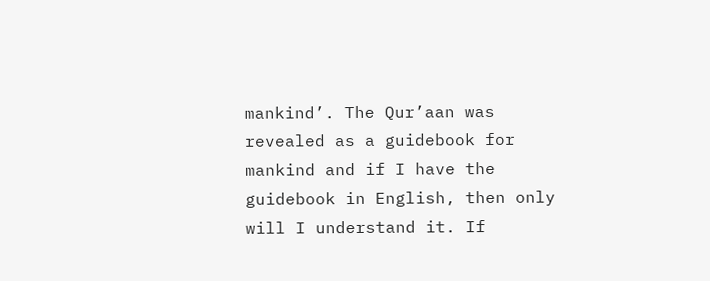mankind’. The Qur’aan was revealed as a guidebook for mankind and if I have the guidebook in English, then only will I understand it. If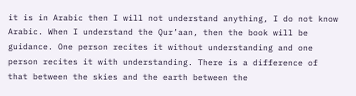it is in Arabic then I will not understand anything, I do not know Arabic. When I understand the Qur’aan, then the book will be guidance. One person recites it without understanding and one person recites it with understanding. There is a difference of that between the skies and the earth between the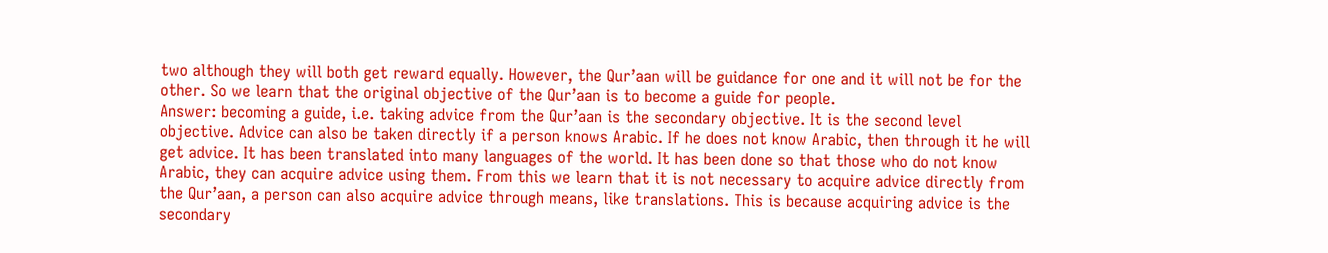two although they will both get reward equally. However, the Qur’aan will be guidance for one and it will not be for the other. So we learn that the original objective of the Qur’aan is to become a guide for people.
Answer: becoming a guide, i.e. taking advice from the Qur’aan is the secondary objective. It is the second level objective. Advice can also be taken directly if a person knows Arabic. If he does not know Arabic, then through it he will get advice. It has been translated into many languages of the world. It has been done so that those who do not know Arabic, they can acquire advice using them. From this we learn that it is not necessary to acquire advice directly from the Qur’aan, a person can also acquire advice through means, like translations. This is because acquiring advice is the secondary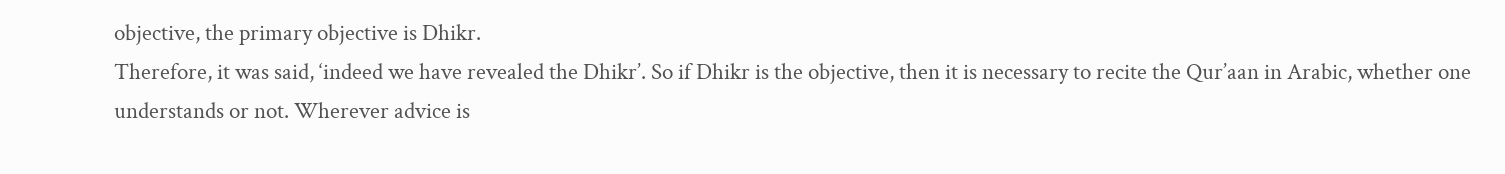objective, the primary objective is Dhikr.
Therefore, it was said, ‘indeed we have revealed the Dhikr’. So if Dhikr is the objective, then it is necessary to recite the Qur’aan in Arabic, whether one understands or not. Wherever advice is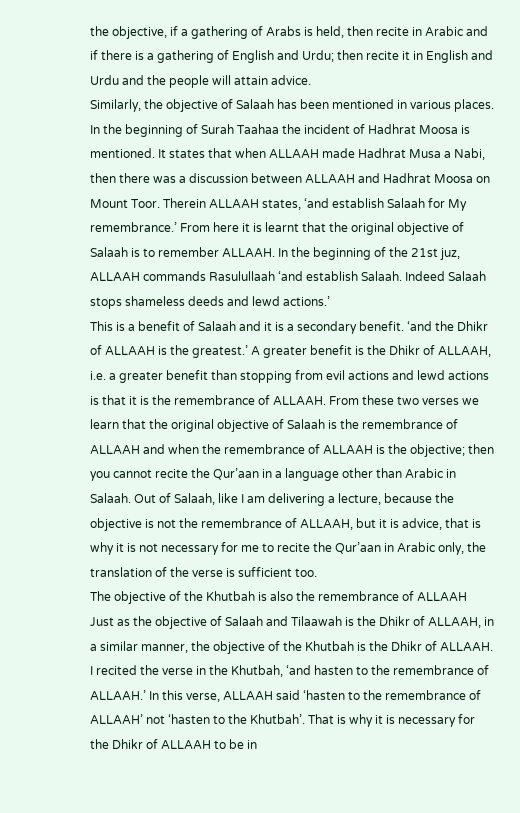the objective, if a gathering of Arabs is held, then recite in Arabic and if there is a gathering of English and Urdu; then recite it in English and Urdu and the people will attain advice.
Similarly, the objective of Salaah has been mentioned in various places. In the beginning of Surah Taahaa the incident of Hadhrat Moosa is mentioned. It states that when ALLAAH made Hadhrat Musa a Nabi, then there was a discussion between ALLAAH and Hadhrat Moosa on Mount Toor. Therein ALLAAH states, ‘and establish Salaah for My remembrance.’ From here it is learnt that the original objective of Salaah is to remember ALLAAH. In the beginning of the 21st juz, ALLAAH commands Rasulullaah ‘and establish Salaah. Indeed Salaah stops shameless deeds and lewd actions.’
This is a benefit of Salaah and it is a secondary benefit. ‘and the Dhikr of ALLAAH is the greatest.’ A greater benefit is the Dhikr of ALLAAH, i.e. a greater benefit than stopping from evil actions and lewd actions is that it is the remembrance of ALLAAH. From these two verses we learn that the original objective of Salaah is the remembrance of ALLAAH and when the remembrance of ALLAAH is the objective; then you cannot recite the Qur’aan in a language other than Arabic in Salaah. Out of Salaah, like I am delivering a lecture, because the objective is not the remembrance of ALLAAH, but it is advice, that is why it is not necessary for me to recite the Qur’aan in Arabic only, the translation of the verse is sufficient too.
The objective of the Khutbah is also the remembrance of ALLAAH
Just as the objective of Salaah and Tilaawah is the Dhikr of ALLAAH, in a similar manner, the objective of the Khutbah is the Dhikr of ALLAAH. I recited the verse in the Khutbah, ‘and hasten to the remembrance of ALLAAH.’ In this verse, ALLAAH said ‘hasten to the remembrance of ALLAAH’ not ‘hasten to the Khutbah’. That is why it is necessary for the Dhikr of ALLAAH to be in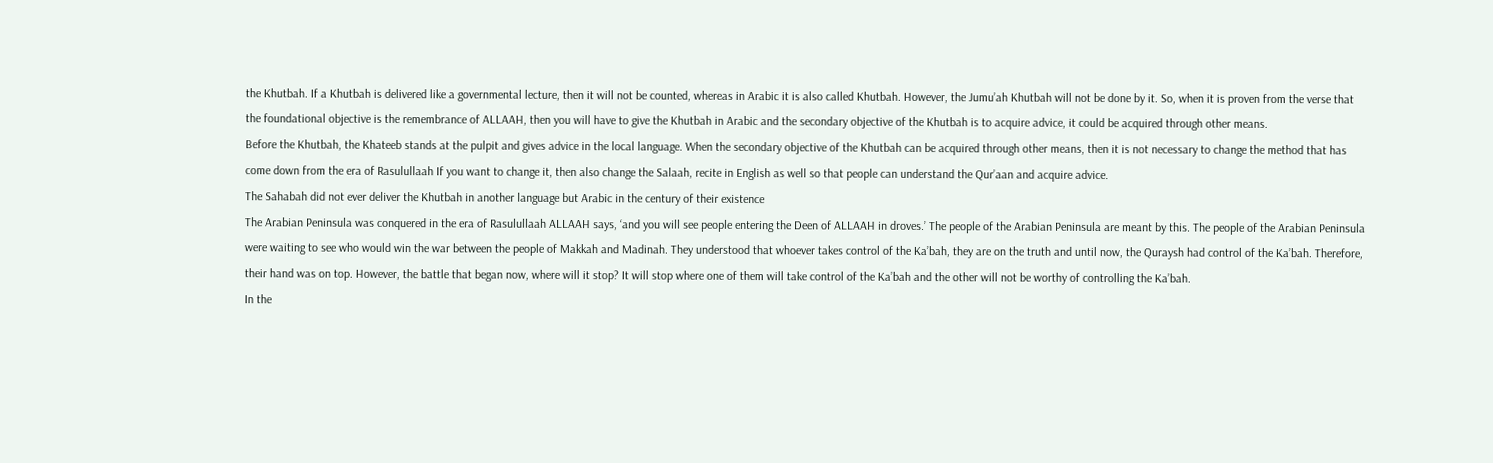the Khutbah. If a Khutbah is delivered like a governmental lecture, then it will not be counted, whereas in Arabic it is also called Khutbah. However, the Jumu’ah Khutbah will not be done by it. So, when it is proven from the verse that the foundational objective is the remembrance of ALLAAH, then you will have to give the Khutbah in Arabic and the secondary objective of the Khutbah is to acquire advice, it could be acquired through other means.
Before the Khutbah, the Khateeb stands at the pulpit and gives advice in the local language. When the secondary objective of the Khutbah can be acquired through other means, then it is not necessary to change the method that has come down from the era of Rasulullaah If you want to change it, then also change the Salaah, recite in English as well so that people can understand the Qur’aan and acquire advice.
The Sahabah did not ever deliver the Khutbah in another language but Arabic in the century of their existence
The Arabian Peninsula was conquered in the era of Rasulullaah ALLAAH says, ‘and you will see people entering the Deen of ALLAAH in droves.’ The people of the Arabian Peninsula are meant by this. The people of the Arabian Peninsula were waiting to see who would win the war between the people of Makkah and Madinah. They understood that whoever takes control of the Ka’bah, they are on the truth and until now, the Quraysh had control of the Ka’bah. Therefore, their hand was on top. However, the battle that began now, where will it stop? It will stop where one of them will take control of the Ka’bah and the other will not be worthy of controlling the Ka’bah.
In the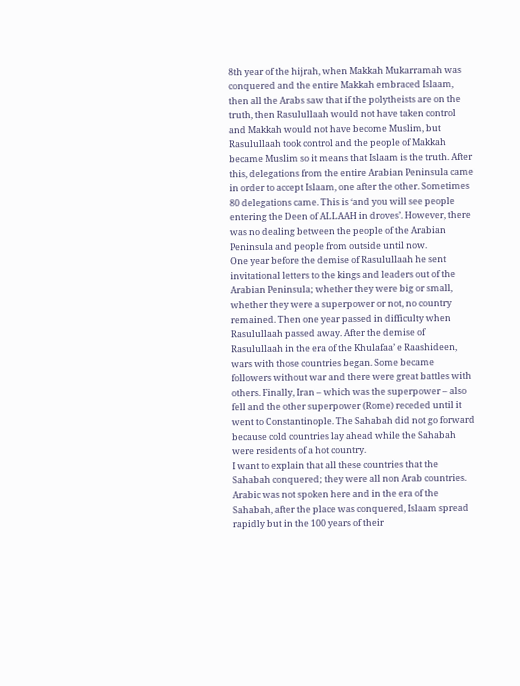8th year of the hijrah, when Makkah Mukarramah was conquered and the entire Makkah embraced Islaam, then all the Arabs saw that if the polytheists are on the truth, then Rasulullaah would not have taken control and Makkah would not have become Muslim, but Rasulullaah took control and the people of Makkah became Muslim so it means that Islaam is the truth. After this, delegations from the entire Arabian Peninsula came in order to accept Islaam, one after the other. Sometimes 80 delegations came. This is ‘and you will see people entering the Deen of ALLAAH in droves’. However, there was no dealing between the people of the Arabian Peninsula and people from outside until now.
One year before the demise of Rasulullaah he sent invitational letters to the kings and leaders out of the Arabian Peninsula; whether they were big or small, whether they were a superpower or not, no country remained. Then one year passed in difficulty when Rasulullaah passed away. After the demise of Rasulullaah in the era of the Khulafaa’ e Raashideen, wars with those countries began. Some became followers without war and there were great battles with others. Finally, Iran – which was the superpower – also fell and the other superpower (Rome) receded until it went to Constantinople. The Sahabah did not go forward because cold countries lay ahead while the Sahabah were residents of a hot country.
I want to explain that all these countries that the Sahabah conquered; they were all non Arab countries. Arabic was not spoken here and in the era of the Sahabah, after the place was conquered, Islaam spread rapidly but in the 100 years of their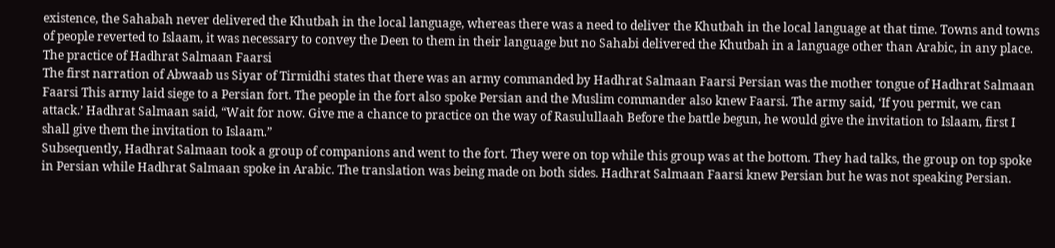existence, the Sahabah never delivered the Khutbah in the local language, whereas there was a need to deliver the Khutbah in the local language at that time. Towns and towns of people reverted to Islaam, it was necessary to convey the Deen to them in their language but no Sahabi delivered the Khutbah in a language other than Arabic, in any place.
The practice of Hadhrat Salmaan Faarsi
The first narration of Abwaab us Siyar of Tirmidhi states that there was an army commanded by Hadhrat Salmaan Faarsi Persian was the mother tongue of Hadhrat Salmaan Faarsi This army laid siege to a Persian fort. The people in the fort also spoke Persian and the Muslim commander also knew Faarsi. The army said, ‘If you permit, we can attack.’ Hadhrat Salmaan said, “Wait for now. Give me a chance to practice on the way of Rasulullaah Before the battle begun, he would give the invitation to Islaam, first I shall give them the invitation to Islaam.”
Subsequently, Hadhrat Salmaan took a group of companions and went to the fort. They were on top while this group was at the bottom. They had talks, the group on top spoke in Persian while Hadhrat Salmaan spoke in Arabic. The translation was being made on both sides. Hadhrat Salmaan Faarsi knew Persian but he was not speaking Persian.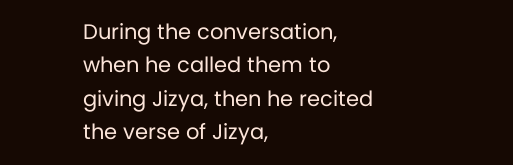During the conversation, when he called them to giving Jizya, then he recited the verse of Jizya,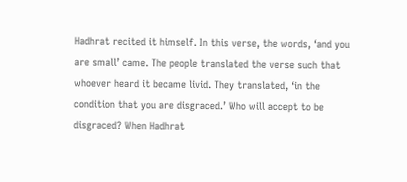Hadhrat recited it himself. In this verse, the words, ‘and you are small’ came. The people translated the verse such that whoever heard it became livid. They translated, ‘in the condition that you are disgraced.’ Who will accept to be disgraced? When Hadhrat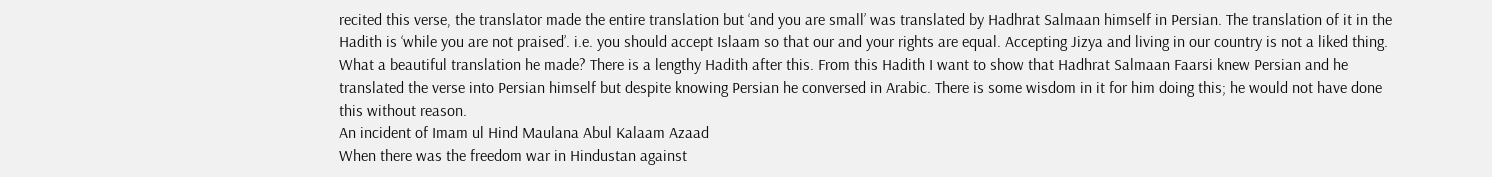recited this verse, the translator made the entire translation but ‘and you are small’ was translated by Hadhrat Salmaan himself in Persian. The translation of it in the Hadith is ‘while you are not praised’. i.e. you should accept Islaam so that our and your rights are equal. Accepting Jizya and living in our country is not a liked thing.
What a beautiful translation he made? There is a lengthy Hadith after this. From this Hadith I want to show that Hadhrat Salmaan Faarsi knew Persian and he translated the verse into Persian himself but despite knowing Persian he conversed in Arabic. There is some wisdom in it for him doing this; he would not have done this without reason.
An incident of Imam ul Hind Maulana Abul Kalaam Azaad
When there was the freedom war in Hindustan against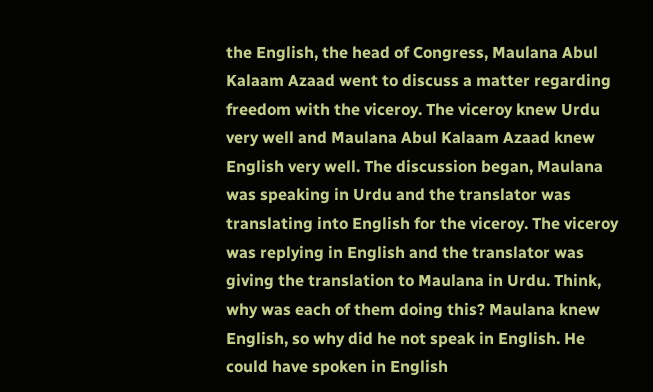the English, the head of Congress, Maulana Abul Kalaam Azaad went to discuss a matter regarding freedom with the viceroy. The viceroy knew Urdu very well and Maulana Abul Kalaam Azaad knew English very well. The discussion began, Maulana was speaking in Urdu and the translator was translating into English for the viceroy. The viceroy was replying in English and the translator was giving the translation to Maulana in Urdu. Think, why was each of them doing this? Maulana knew English, so why did he not speak in English. He could have spoken in English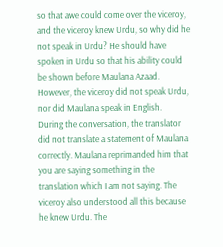so that awe could come over the viceroy, and the viceroy knew Urdu, so why did he not speak in Urdu? He should have spoken in Urdu so that his ability could be shown before Maulana Azaad. However, the viceroy did not speak Urdu, nor did Maulana speak in English.
During the conversation, the translator did not translate a statement of Maulana correctly. Maulana reprimanded him that you are saying something in the translation which I am not saying. The viceroy also understood all this because he knew Urdu. The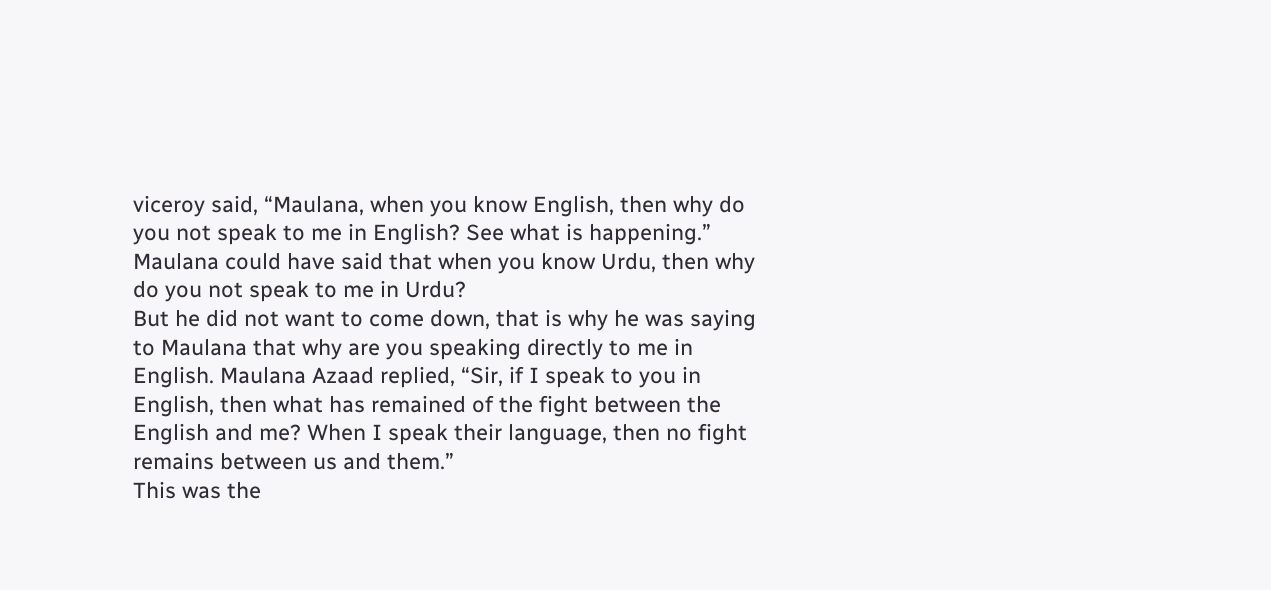viceroy said, “Maulana, when you know English, then why do you not speak to me in English? See what is happening.” Maulana could have said that when you know Urdu, then why do you not speak to me in Urdu?
But he did not want to come down, that is why he was saying to Maulana that why are you speaking directly to me in English. Maulana Azaad replied, “Sir, if I speak to you in English, then what has remained of the fight between the English and me? When I speak their language, then no fight remains between us and them.”
This was the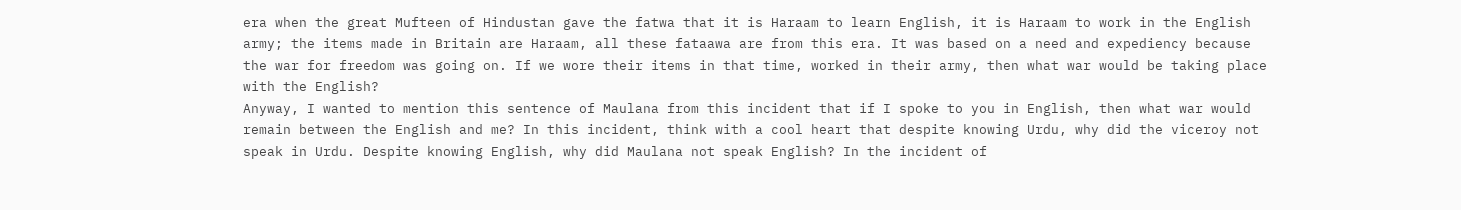era when the great Mufteen of Hindustan gave the fatwa that it is Haraam to learn English, it is Haraam to work in the English army; the items made in Britain are Haraam, all these fataawa are from this era. It was based on a need and expediency because the war for freedom was going on. If we wore their items in that time, worked in their army, then what war would be taking place with the English?
Anyway, I wanted to mention this sentence of Maulana from this incident that if I spoke to you in English, then what war would remain between the English and me? In this incident, think with a cool heart that despite knowing Urdu, why did the viceroy not speak in Urdu. Despite knowing English, why did Maulana not speak English? In the incident of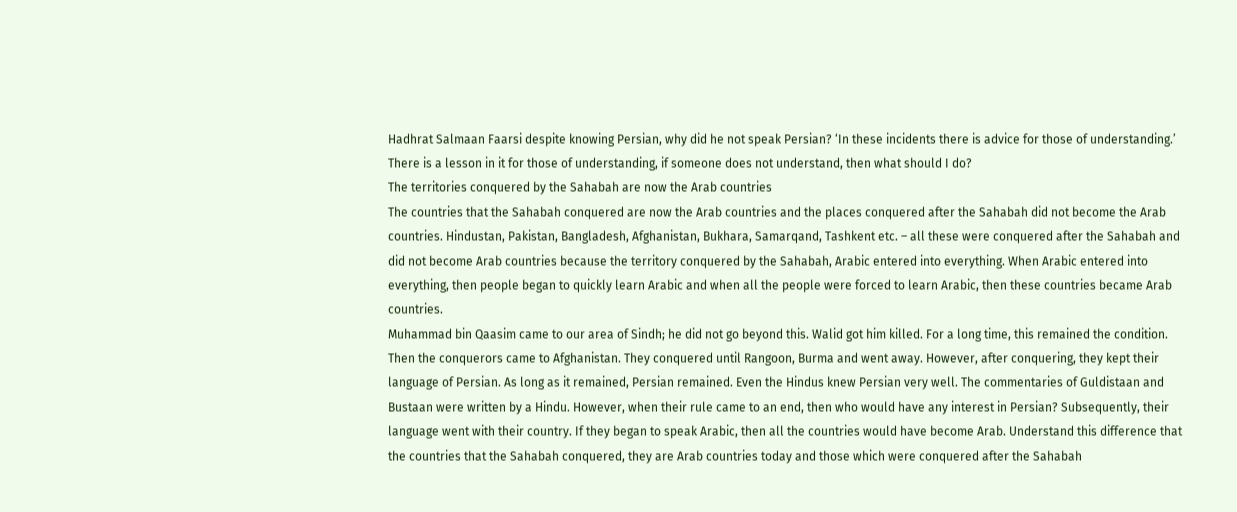Hadhrat Salmaan Faarsi despite knowing Persian, why did he not speak Persian? ‘In these incidents there is advice for those of understanding.’ There is a lesson in it for those of understanding, if someone does not understand, then what should I do?
The territories conquered by the Sahabah are now the Arab countries
The countries that the Sahabah conquered are now the Arab countries and the places conquered after the Sahabah did not become the Arab countries. Hindustan, Pakistan, Bangladesh, Afghanistan, Bukhara, Samarqand, Tashkent etc. – all these were conquered after the Sahabah and did not become Arab countries because the territory conquered by the Sahabah, Arabic entered into everything. When Arabic entered into everything, then people began to quickly learn Arabic and when all the people were forced to learn Arabic, then these countries became Arab countries.
Muhammad bin Qaasim came to our area of Sindh; he did not go beyond this. Walid got him killed. For a long time, this remained the condition. Then the conquerors came to Afghanistan. They conquered until Rangoon, Burma and went away. However, after conquering, they kept their language of Persian. As long as it remained, Persian remained. Even the Hindus knew Persian very well. The commentaries of Guldistaan and Bustaan were written by a Hindu. However, when their rule came to an end, then who would have any interest in Persian? Subsequently, their language went with their country. If they began to speak Arabic, then all the countries would have become Arab. Understand this difference that the countries that the Sahabah conquered, they are Arab countries today and those which were conquered after the Sahabah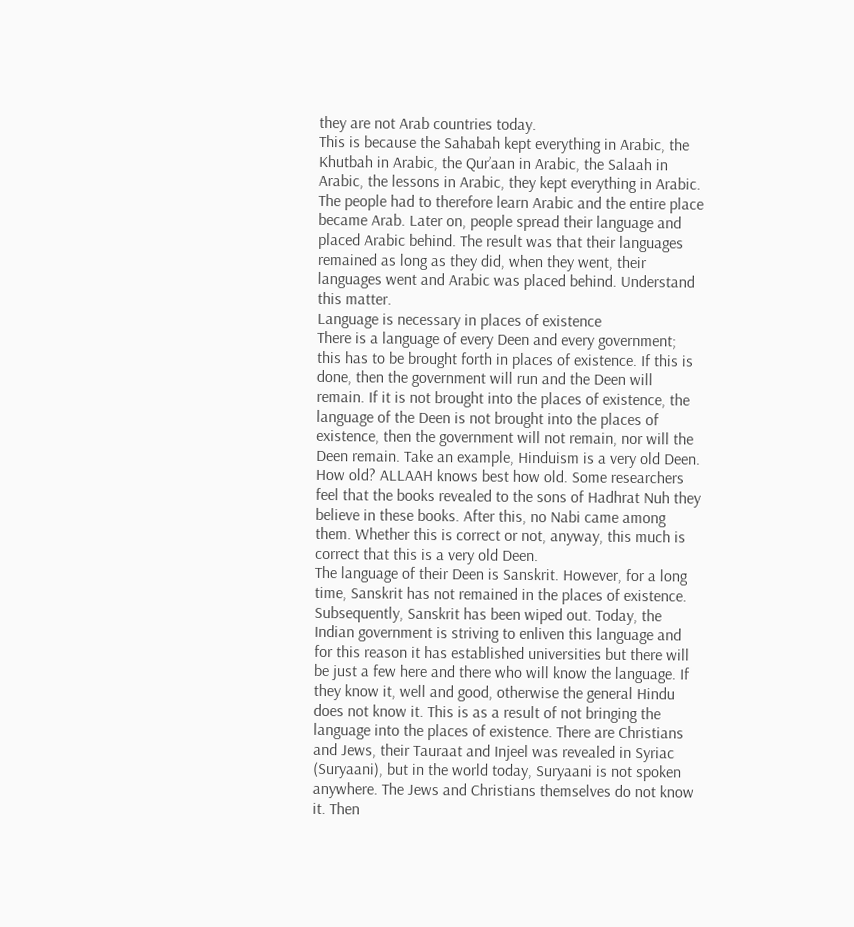they are not Arab countries today.
This is because the Sahabah kept everything in Arabic, the Khutbah in Arabic, the Qur’aan in Arabic, the Salaah in Arabic, the lessons in Arabic, they kept everything in Arabic. The people had to therefore learn Arabic and the entire place became Arab. Later on, people spread their language and placed Arabic behind. The result was that their languages remained as long as they did, when they went, their languages went and Arabic was placed behind. Understand this matter.
Language is necessary in places of existence
There is a language of every Deen and every government; this has to be brought forth in places of existence. If this is done, then the government will run and the Deen will remain. If it is not brought into the places of existence, the language of the Deen is not brought into the places of existence, then the government will not remain, nor will the Deen remain. Take an example, Hinduism is a very old Deen. How old? ALLAAH knows best how old. Some researchers feel that the books revealed to the sons of Hadhrat Nuh they believe in these books. After this, no Nabi came among them. Whether this is correct or not, anyway, this much is correct that this is a very old Deen.
The language of their Deen is Sanskrit. However, for a long time, Sanskrit has not remained in the places of existence. Subsequently, Sanskrit has been wiped out. Today, the Indian government is striving to enliven this language and for this reason it has established universities but there will be just a few here and there who will know the language. If they know it, well and good, otherwise the general Hindu does not know it. This is as a result of not bringing the language into the places of existence. There are Christians and Jews, their Tauraat and Injeel was revealed in Syriac (Suryaani), but in the world today, Suryaani is not spoken anywhere. The Jews and Christians themselves do not know it. Then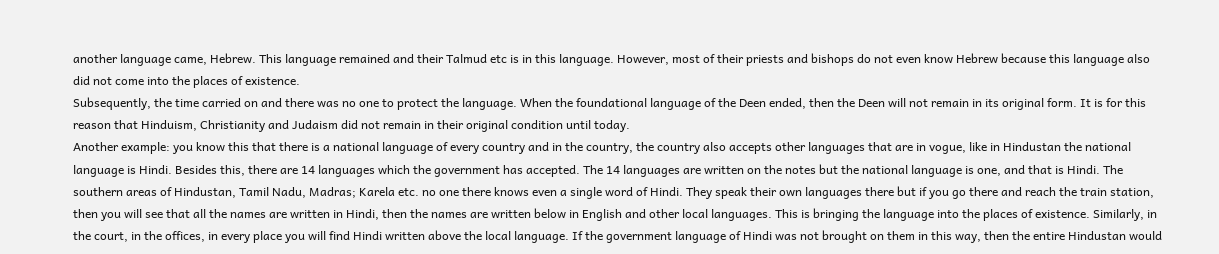another language came, Hebrew. This language remained and their Talmud etc is in this language. However, most of their priests and bishops do not even know Hebrew because this language also did not come into the places of existence.
Subsequently, the time carried on and there was no one to protect the language. When the foundational language of the Deen ended, then the Deen will not remain in its original form. It is for this reason that Hinduism, Christianity and Judaism did not remain in their original condition until today.
Another example: you know this that there is a national language of every country and in the country, the country also accepts other languages that are in vogue, like in Hindustan the national language is Hindi. Besides this, there are 14 languages which the government has accepted. The 14 languages are written on the notes but the national language is one, and that is Hindi. The southern areas of Hindustan, Tamil Nadu, Madras; Karela etc. no one there knows even a single word of Hindi. They speak their own languages there but if you go there and reach the train station, then you will see that all the names are written in Hindi, then the names are written below in English and other local languages. This is bringing the language into the places of existence. Similarly, in the court, in the offices, in every place you will find Hindi written above the local language. If the government language of Hindi was not brought on them in this way, then the entire Hindustan would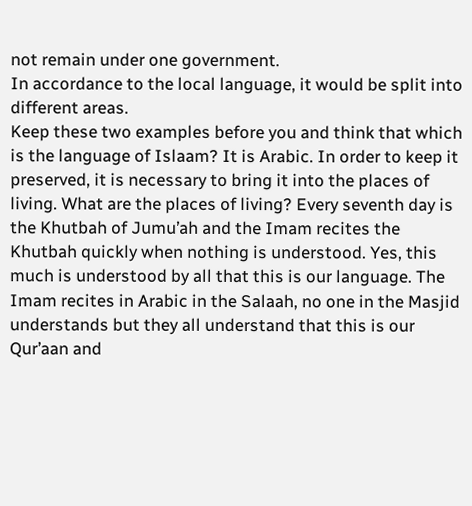not remain under one government.
In accordance to the local language, it would be split into different areas.
Keep these two examples before you and think that which is the language of Islaam? It is Arabic. In order to keep it preserved, it is necessary to bring it into the places of living. What are the places of living? Every seventh day is the Khutbah of Jumu’ah and the Imam recites the Khutbah quickly when nothing is understood. Yes, this much is understood by all that this is our language. The Imam recites in Arabic in the Salaah, no one in the Masjid understands but they all understand that this is our Qur’aan and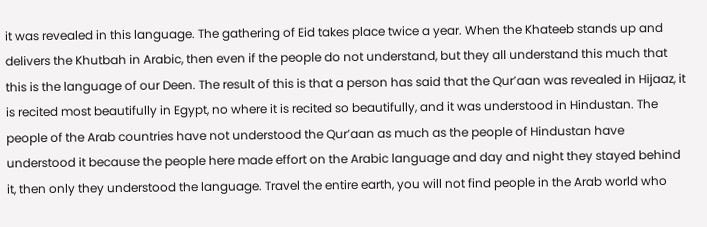it was revealed in this language. The gathering of Eid takes place twice a year. When the Khateeb stands up and delivers the Khutbah in Arabic, then even if the people do not understand, but they all understand this much that this is the language of our Deen. The result of this is that a person has said that the Qur’aan was revealed in Hijaaz, it is recited most beautifully in Egypt, no where it is recited so beautifully, and it was understood in Hindustan. The people of the Arab countries have not understood the Qur’aan as much as the people of Hindustan have understood it because the people here made effort on the Arabic language and day and night they stayed behind it, then only they understood the language. Travel the entire earth, you will not find people in the Arab world who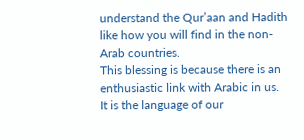understand the Qur’aan and Hadith like how you will find in the non-Arab countries.
This blessing is because there is an enthusiastic link with Arabic in us. It is the language of our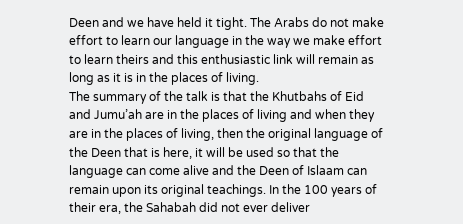Deen and we have held it tight. The Arabs do not make effort to learn our language in the way we make effort to learn theirs and this enthusiastic link will remain as long as it is in the places of living.
The summary of the talk is that the Khutbahs of Eid and Jumu’ah are in the places of living and when they are in the places of living, then the original language of the Deen that is here, it will be used so that the language can come alive and the Deen of Islaam can remain upon its original teachings. In the 100 years of their era, the Sahabah did not ever deliver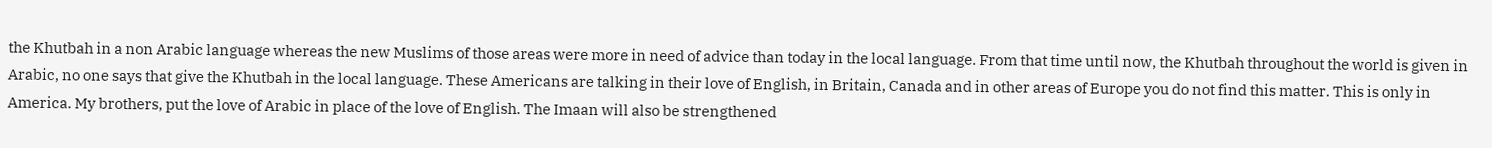the Khutbah in a non Arabic language whereas the new Muslims of those areas were more in need of advice than today in the local language. From that time until now, the Khutbah throughout the world is given in Arabic, no one says that give the Khutbah in the local language. These Americans are talking in their love of English, in Britain, Canada and in other areas of Europe you do not find this matter. This is only in America. My brothers, put the love of Arabic in place of the love of English. The Imaan will also be strengthened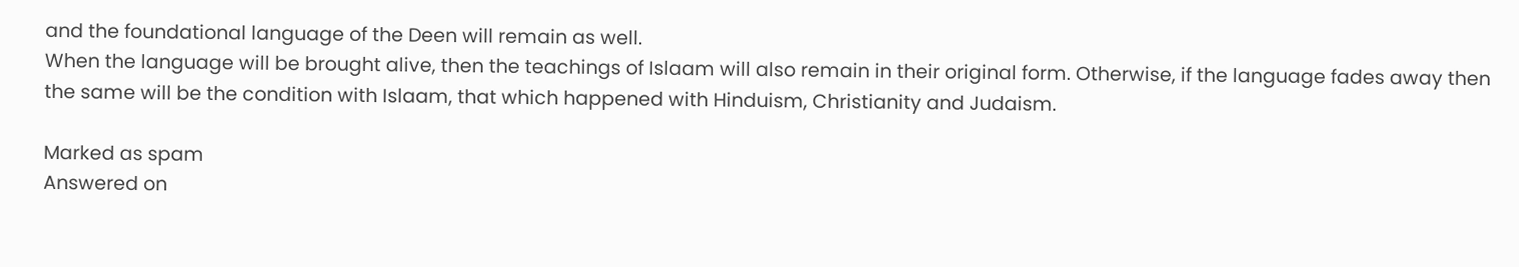and the foundational language of the Deen will remain as well.
When the language will be brought alive, then the teachings of Islaam will also remain in their original form. Otherwise, if the language fades away then the same will be the condition with Islaam, that which happened with Hinduism, Christianity and Judaism.

Marked as spam
Answered on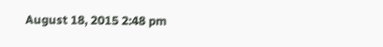August 18, 2015 2:48 pm